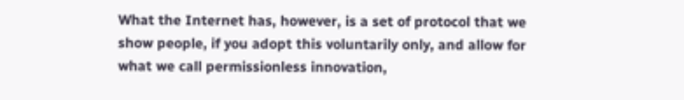What the Internet has, however, is a set of protocol that we show people, if you adopt this voluntarily only, and allow for what we call permissionless innovation,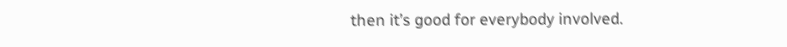then it’s good for everybody involved.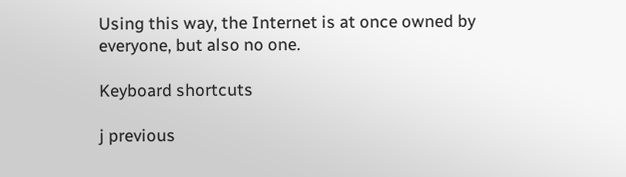Using this way, the Internet is at once owned by everyone, but also no one.

Keyboard shortcuts

j previous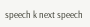speech k next speech